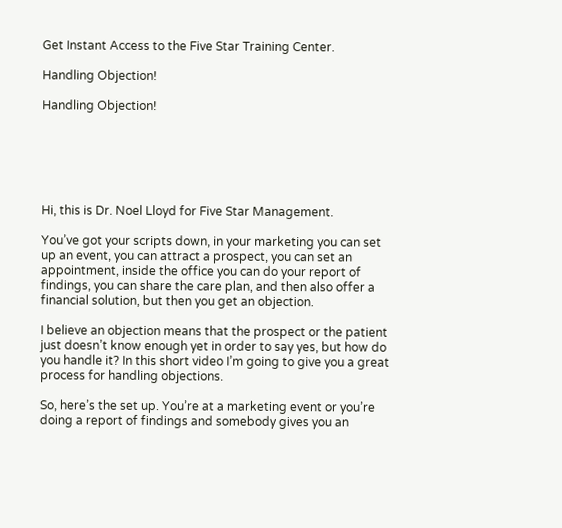Get Instant Access to the Five Star Training Center.

Handling Objection!

Handling Objection!






Hi, this is Dr. Noel Lloyd for Five Star Management.

You’ve got your scripts down, in your marketing you can set up an event, you can attract a prospect, you can set an appointment, inside the office you can do your report of findings, you can share the care plan, and then also offer a financial solution, but then you get an objection.

I believe an objection means that the prospect or the patient just doesn’t know enough yet in order to say yes, but how do you handle it? In this short video I’m going to give you a great process for handling objections.

So, here’s the set up. You’re at a marketing event or you’re doing a report of findings and somebody gives you an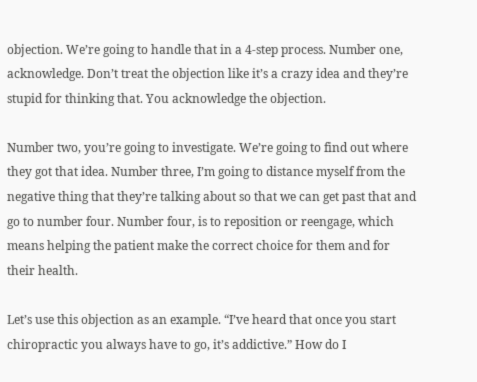objection. We’re going to handle that in a 4-step process. Number one, acknowledge. Don’t treat the objection like it’s a crazy idea and they’re stupid for thinking that. You acknowledge the objection.

Number two, you’re going to investigate. We’re going to find out where they got that idea. Number three, I’m going to distance myself from the negative thing that they’re talking about so that we can get past that and go to number four. Number four, is to reposition or reengage, which means helping the patient make the correct choice for them and for their health.

Let’s use this objection as an example. “I’ve heard that once you start chiropractic you always have to go, it’s addictive.” How do I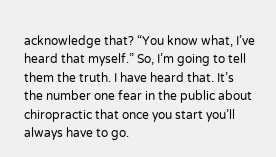acknowledge that? “You know what, I’ve heard that myself.” So, I’m going to tell them the truth. I have heard that. It’s the number one fear in the public about chiropractic that once you start you’ll always have to go.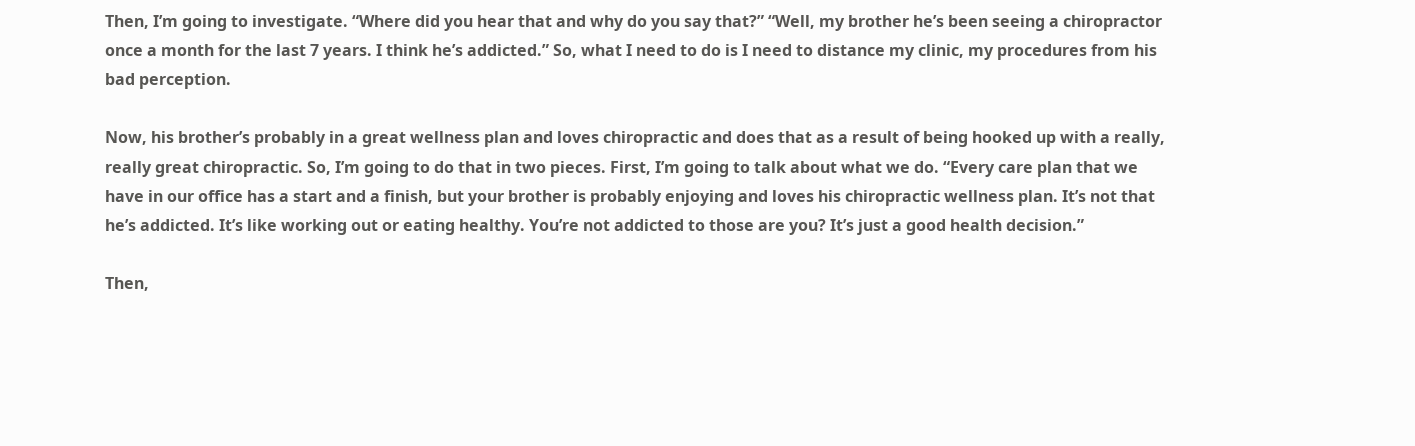Then, I’m going to investigate. “Where did you hear that and why do you say that?” “Well, my brother he’s been seeing a chiropractor once a month for the last 7 years. I think he’s addicted.” So, what I need to do is I need to distance my clinic, my procedures from his bad perception.

Now, his brother’s probably in a great wellness plan and loves chiropractic and does that as a result of being hooked up with a really, really great chiropractic. So, I’m going to do that in two pieces. First, I’m going to talk about what we do. “Every care plan that we have in our office has a start and a finish, but your brother is probably enjoying and loves his chiropractic wellness plan. It’s not that he’s addicted. It’s like working out or eating healthy. You’re not addicted to those are you? It’s just a good health decision.”

Then,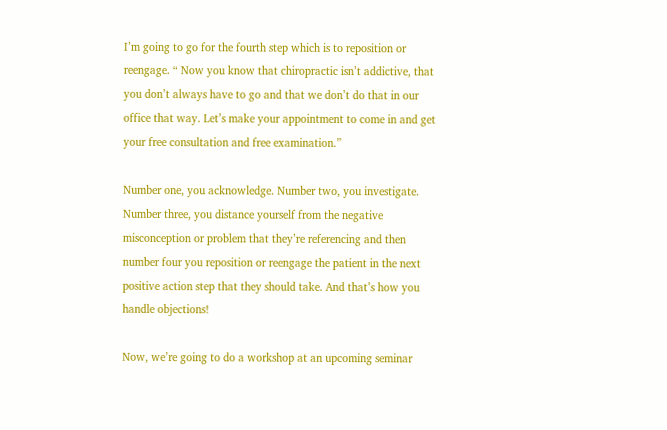I’m going to go for the fourth step which is to reposition or reengage. “ Now you know that chiropractic isn’t addictive, that you don’t always have to go and that we don’t do that in our office that way. Let’s make your appointment to come in and get your free consultation and free examination.”

Number one, you acknowledge. Number two, you investigate. Number three, you distance yourself from the negative misconception or problem that they’re referencing and then number four you reposition or reengage the patient in the next positive action step that they should take. And that’s how you handle objections!

Now, we’re going to do a workshop at an upcoming seminar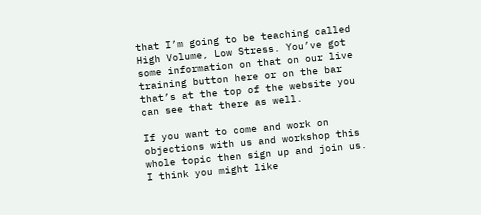that I’m going to be teaching called High Volume, Low Stress. You’ve got some information on that on our live training button here or on the bar that’s at the top of the website you can see that there as well.

If you want to come and work on objections with us and workshop this whole topic then sign up and join us. I think you might like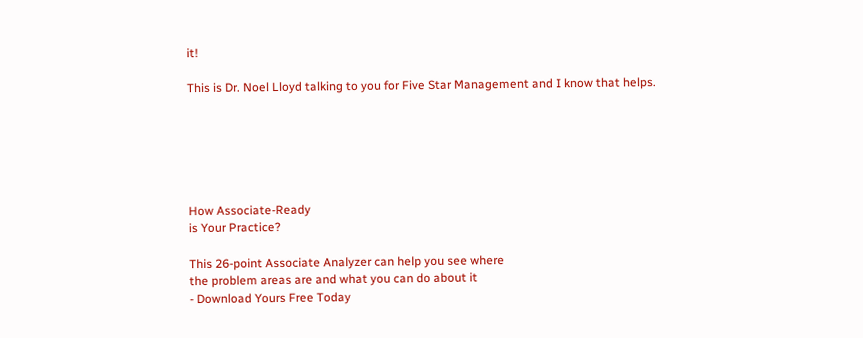it!

This is Dr. Noel Lloyd talking to you for Five Star Management and I know that helps.






How Associate-Ready
is Your Practice?

This 26-point Associate Analyzer can help you see where
the problem areas are and what you can do about it
- Download Yours Free Today